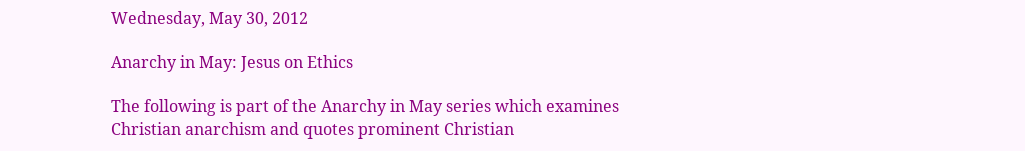Wednesday, May 30, 2012

Anarchy in May: Jesus on Ethics

The following is part of the Anarchy in May series which examines Christian anarchism and quotes prominent Christian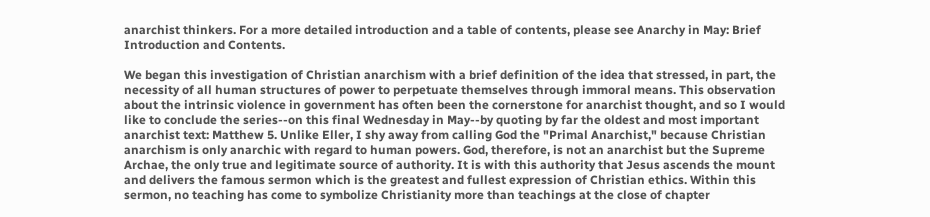anarchist thinkers. For a more detailed introduction and a table of contents, please see Anarchy in May: Brief Introduction and Contents.

We began this investigation of Christian anarchism with a brief definition of the idea that stressed, in part, the necessity of all human structures of power to perpetuate themselves through immoral means. This observation about the intrinsic violence in government has often been the cornerstone for anarchist thought, and so I would like to conclude the series--on this final Wednesday in May--by quoting by far the oldest and most important anarchist text: Matthew 5. Unlike Eller, I shy away from calling God the "Primal Anarchist," because Christian anarchism is only anarchic with regard to human powers. God, therefore, is not an anarchist but the Supreme Archae, the only true and legitimate source of authority. It is with this authority that Jesus ascends the mount and delivers the famous sermon which is the greatest and fullest expression of Christian ethics. Within this sermon, no teaching has come to symbolize Christianity more than teachings at the close of chapter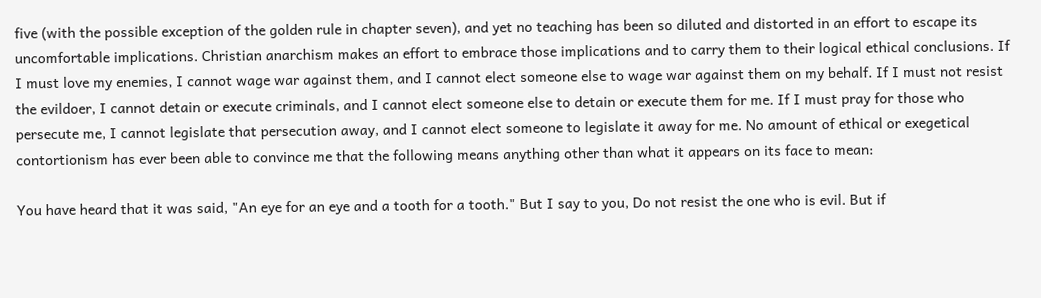five (with the possible exception of the golden rule in chapter seven), and yet no teaching has been so diluted and distorted in an effort to escape its uncomfortable implications. Christian anarchism makes an effort to embrace those implications and to carry them to their logical ethical conclusions. If I must love my enemies, I cannot wage war against them, and I cannot elect someone else to wage war against them on my behalf. If I must not resist the evildoer, I cannot detain or execute criminals, and I cannot elect someone else to detain or execute them for me. If I must pray for those who persecute me, I cannot legislate that persecution away, and I cannot elect someone to legislate it away for me. No amount of ethical or exegetical contortionism has ever been able to convince me that the following means anything other than what it appears on its face to mean:

You have heard that it was said, "An eye for an eye and a tooth for a tooth." But I say to you, Do not resist the one who is evil. But if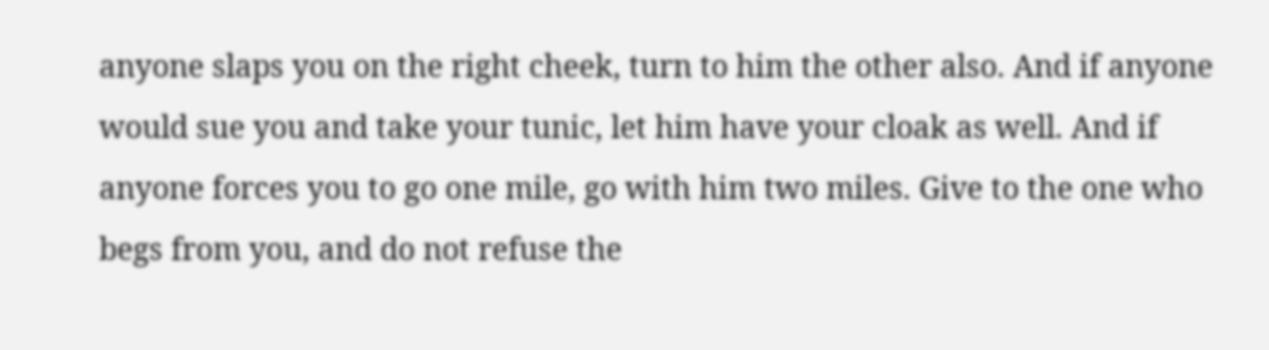anyone slaps you on the right cheek, turn to him the other also. And if anyone would sue you and take your tunic, let him have your cloak as well. And if anyone forces you to go one mile, go with him two miles. Give to the one who begs from you, and do not refuse the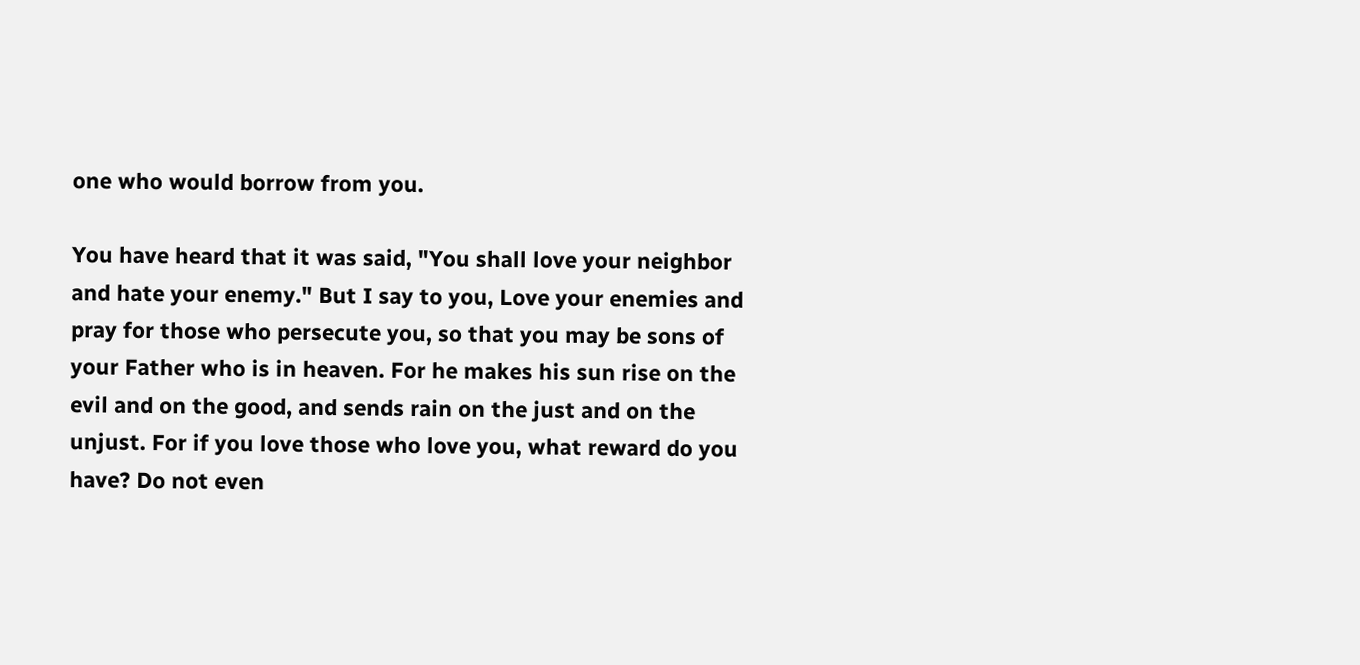one who would borrow from you.

You have heard that it was said, "You shall love your neighbor and hate your enemy." But I say to you, Love your enemies and pray for those who persecute you, so that you may be sons of your Father who is in heaven. For he makes his sun rise on the evil and on the good, and sends rain on the just and on the unjust. For if you love those who love you, what reward do you have? Do not even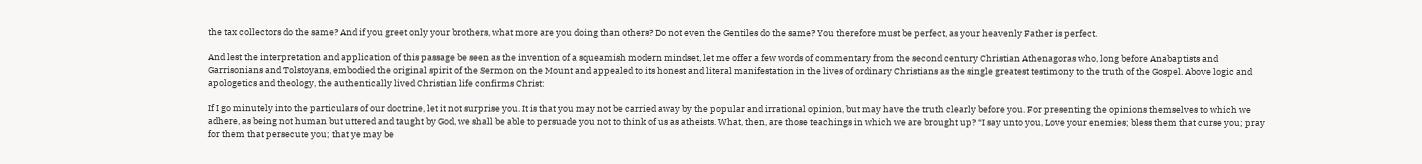the tax collectors do the same? And if you greet only your brothers, what more are you doing than others? Do not even the Gentiles do the same? You therefore must be perfect, as your heavenly Father is perfect.

And lest the interpretation and application of this passage be seen as the invention of a squeamish modern mindset, let me offer a few words of commentary from the second century Christian Athenagoras who, long before Anabaptists and Garrisonians and Tolstoyans, embodied the original spirit of the Sermon on the Mount and appealed to its honest and literal manifestation in the lives of ordinary Christians as the single greatest testimony to the truth of the Gospel. Above logic and apologetics and theology, the authentically lived Christian life confirms Christ:

If I go minutely into the particulars of our doctrine, let it not surprise you. It is that you may not be carried away by the popular and irrational opinion, but may have the truth clearly before you. For presenting the opinions themselves to which we adhere, as being not human but uttered and taught by God, we shall be able to persuade you not to think of us as atheists. What, then, are those teachings in which we are brought up? “I say unto you, Love your enemies; bless them that curse you; pray for them that persecute you; that ye may be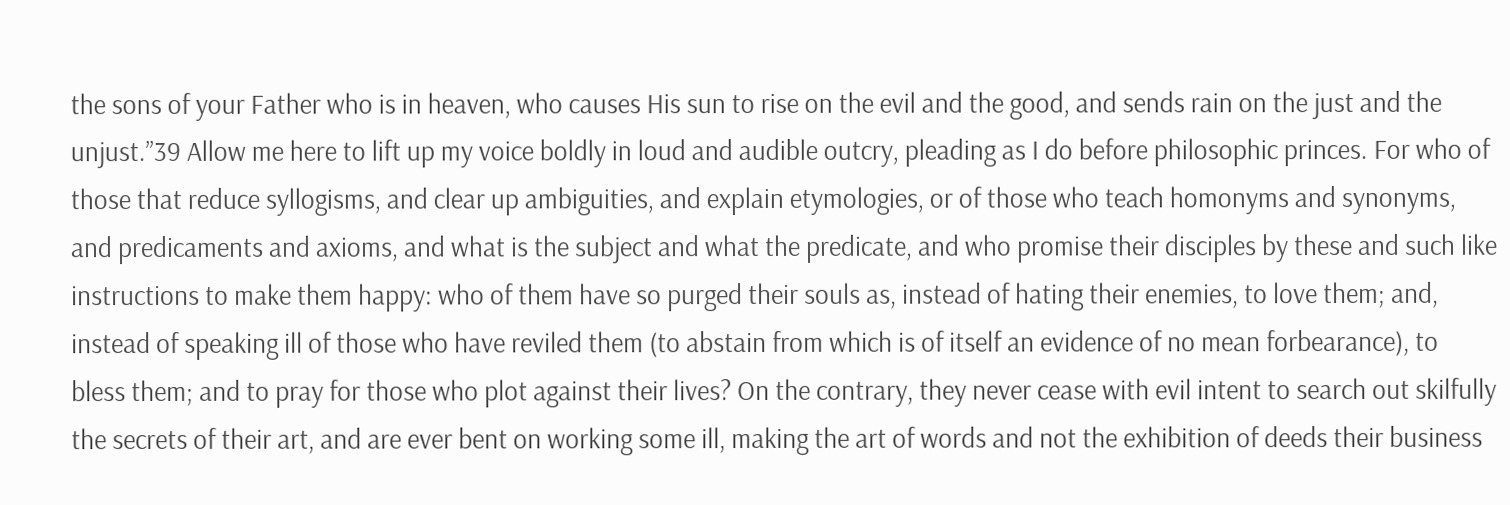the sons of your Father who is in heaven, who causes His sun to rise on the evil and the good, and sends rain on the just and the unjust.”39 Allow me here to lift up my voice boldly in loud and audible outcry, pleading as I do before philosophic princes. For who of those that reduce syllogisms, and clear up ambiguities, and explain etymologies, or of those who teach homonyms and synonyms, and predicaments and axioms, and what is the subject and what the predicate, and who promise their disciples by these and such like instructions to make them happy: who of them have so purged their souls as, instead of hating their enemies, to love them; and, instead of speaking ill of those who have reviled them (to abstain from which is of itself an evidence of no mean forbearance), to bless them; and to pray for those who plot against their lives? On the contrary, they never cease with evil intent to search out skilfully the secrets of their art, and are ever bent on working some ill, making the art of words and not the exhibition of deeds their business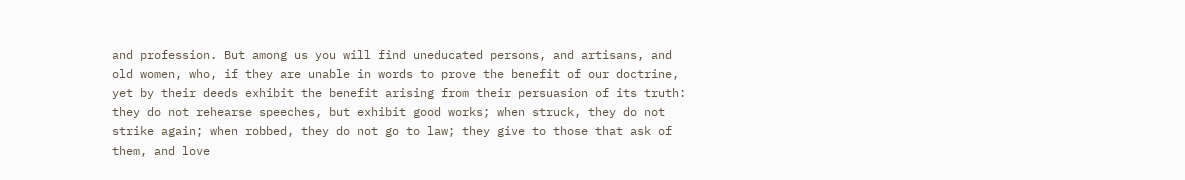and profession. But among us you will find uneducated persons, and artisans, and old women, who, if they are unable in words to prove the benefit of our doctrine, yet by their deeds exhibit the benefit arising from their persuasion of its truth: they do not rehearse speeches, but exhibit good works; when struck, they do not strike again; when robbed, they do not go to law; they give to those that ask of them, and love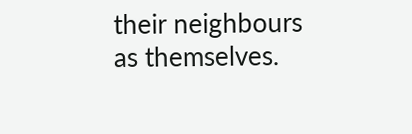their neighbours as themselves.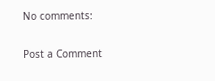No comments:

Post a Comment